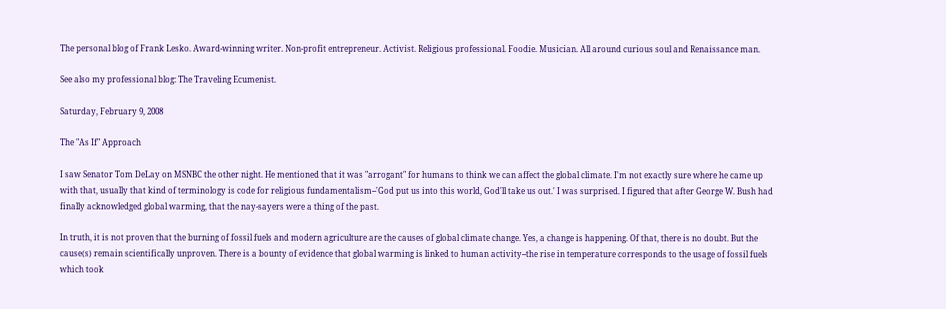The personal blog of Frank Lesko. Award-winning writer. Non-profit entrepreneur. Activist. Religious professional. Foodie. Musician. All around curious soul and Renaissance man.

See also my professional blog: The Traveling Ecumenist.

Saturday, February 9, 2008

The "As If" Approach

I saw Senator Tom DeLay on MSNBC the other night. He mentioned that it was "arrogant" for humans to think we can affect the global climate. I'm not exactly sure where he came up with that, usually that kind of terminology is code for religious fundamentalism--'God put us into this world, God'll take us out.' I was surprised. I figured that after George W. Bush had finally acknowledged global warming, that the nay-sayers were a thing of the past.

In truth, it is not proven that the burning of fossil fuels and modern agriculture are the causes of global climate change. Yes, a change is happening. Of that, there is no doubt. But the cause(s) remain scientifically unproven. There is a bounty of evidence that global warming is linked to human activity--the rise in temperature corresponds to the usage of fossil fuels which took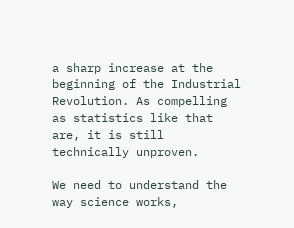a sharp increase at the beginning of the Industrial Revolution. As compelling as statistics like that are, it is still technically unproven.

We need to understand the way science works,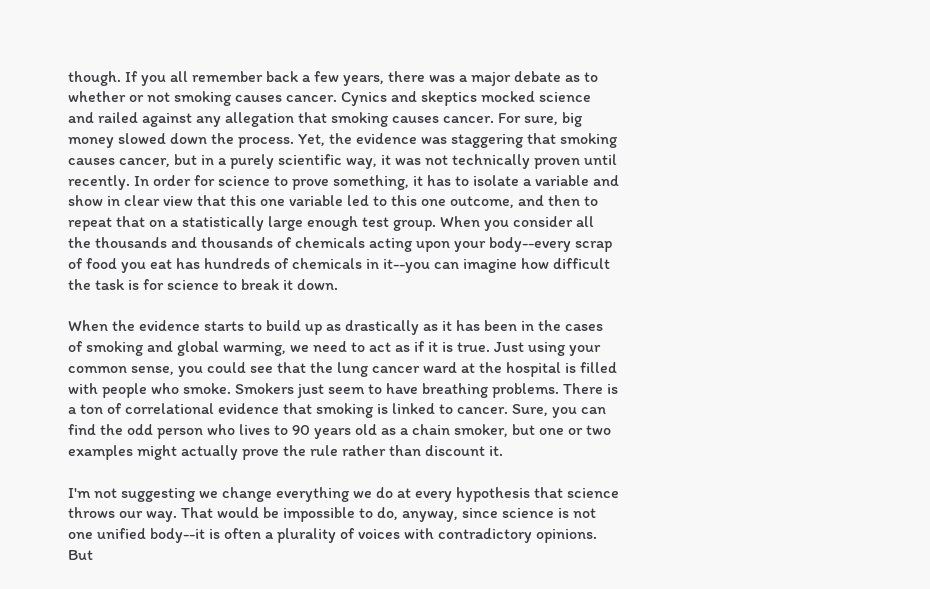though. If you all remember back a few years, there was a major debate as to whether or not smoking causes cancer. Cynics and skeptics mocked science and railed against any allegation that smoking causes cancer. For sure, big money slowed down the process. Yet, the evidence was staggering that smoking causes cancer, but in a purely scientific way, it was not technically proven until recently. In order for science to prove something, it has to isolate a variable and show in clear view that this one variable led to this one outcome, and then to repeat that on a statistically large enough test group. When you consider all the thousands and thousands of chemicals acting upon your body--every scrap of food you eat has hundreds of chemicals in it--you can imagine how difficult the task is for science to break it down.

When the evidence starts to build up as drastically as it has been in the cases of smoking and global warming, we need to act as if it is true. Just using your common sense, you could see that the lung cancer ward at the hospital is filled with people who smoke. Smokers just seem to have breathing problems. There is a ton of correlational evidence that smoking is linked to cancer. Sure, you can find the odd person who lives to 90 years old as a chain smoker, but one or two examples might actually prove the rule rather than discount it.

I'm not suggesting we change everything we do at every hypothesis that science throws our way. That would be impossible to do, anyway, since science is not one unified body--it is often a plurality of voices with contradictory opinions. But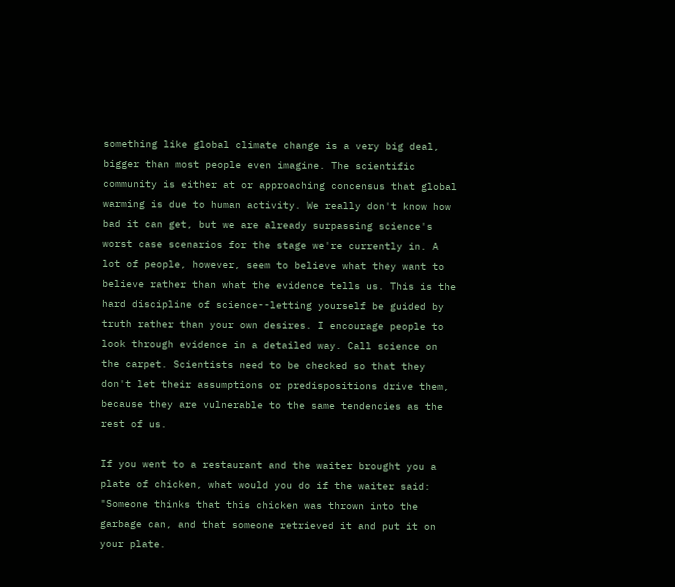something like global climate change is a very big deal, bigger than most people even imagine. The scientific community is either at or approaching concensus that global warming is due to human activity. We really don't know how bad it can get, but we are already surpassing science's worst case scenarios for the stage we're currently in. A lot of people, however, seem to believe what they want to believe rather than what the evidence tells us. This is the hard discipline of science--letting yourself be guided by truth rather than your own desires. I encourage people to look through evidence in a detailed way. Call science on the carpet. Scientists need to be checked so that they don't let their assumptions or predispositions drive them, because they are vulnerable to the same tendencies as the rest of us.

If you went to a restaurant and the waiter brought you a plate of chicken, what would you do if the waiter said: "Someone thinks that this chicken was thrown into the garbage can, and that someone retrieved it and put it on your plate.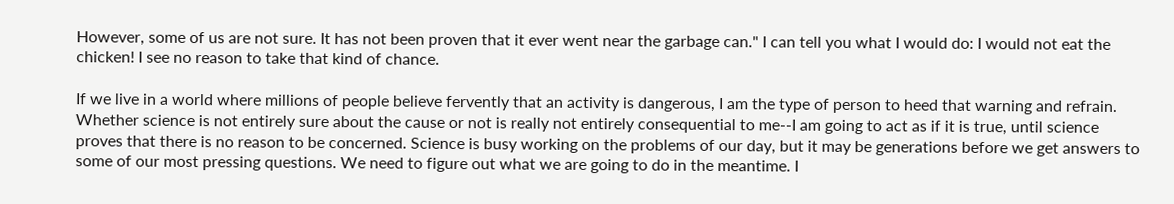However, some of us are not sure. It has not been proven that it ever went near the garbage can." I can tell you what I would do: I would not eat the chicken! I see no reason to take that kind of chance.

If we live in a world where millions of people believe fervently that an activity is dangerous, I am the type of person to heed that warning and refrain. Whether science is not entirely sure about the cause or not is really not entirely consequential to me--I am going to act as if it is true, until science proves that there is no reason to be concerned. Science is busy working on the problems of our day, but it may be generations before we get answers to some of our most pressing questions. We need to figure out what we are going to do in the meantime. I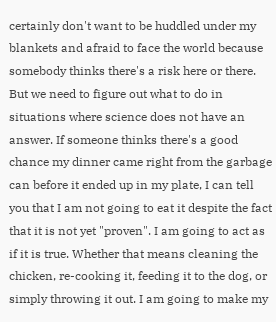certainly don't want to be huddled under my blankets and afraid to face the world because somebody thinks there's a risk here or there. But we need to figure out what to do in situations where science does not have an answer. If someone thinks there's a good chance my dinner came right from the garbage can before it ended up in my plate, I can tell you that I am not going to eat it despite the fact that it is not yet "proven". I am going to act as if it is true. Whether that means cleaning the chicken, re-cooking it, feeding it to the dog, or simply throwing it out. I am going to make my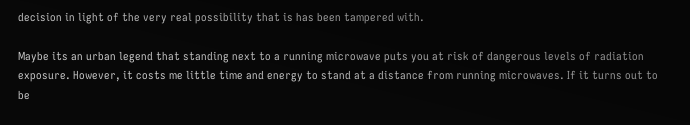decision in light of the very real possibility that is has been tampered with.

Maybe its an urban legend that standing next to a running microwave puts you at risk of dangerous levels of radiation exposure. However, it costs me little time and energy to stand at a distance from running microwaves. If it turns out to be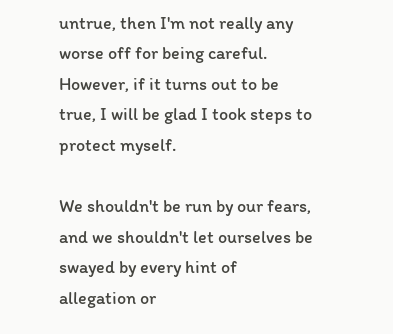untrue, then I'm not really any worse off for being careful. However, if it turns out to be true, I will be glad I took steps to protect myself.

We shouldn't be run by our fears, and we shouldn't let ourselves be swayed by every hint of allegation or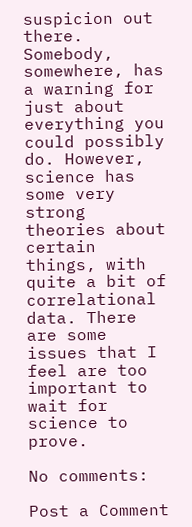suspicion out there. Somebody, somewhere, has a warning for just about everything you could possibly do. However, science has some very strong theories about certain things, with quite a bit of correlational data. There are some issues that I feel are too important to wait for science to prove.

No comments:

Post a Comment